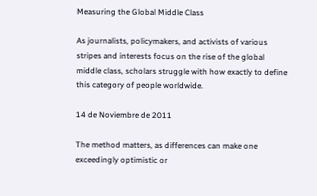Measuring the Global Middle Class

As journalists, policymakers, and activists of various stripes and interests focus on the rise of the global middle class, scholars struggle with how exactly to define this category of people worldwide.

14 de Noviembre de 2011

The method matters, as differences can make one exceedingly optimistic or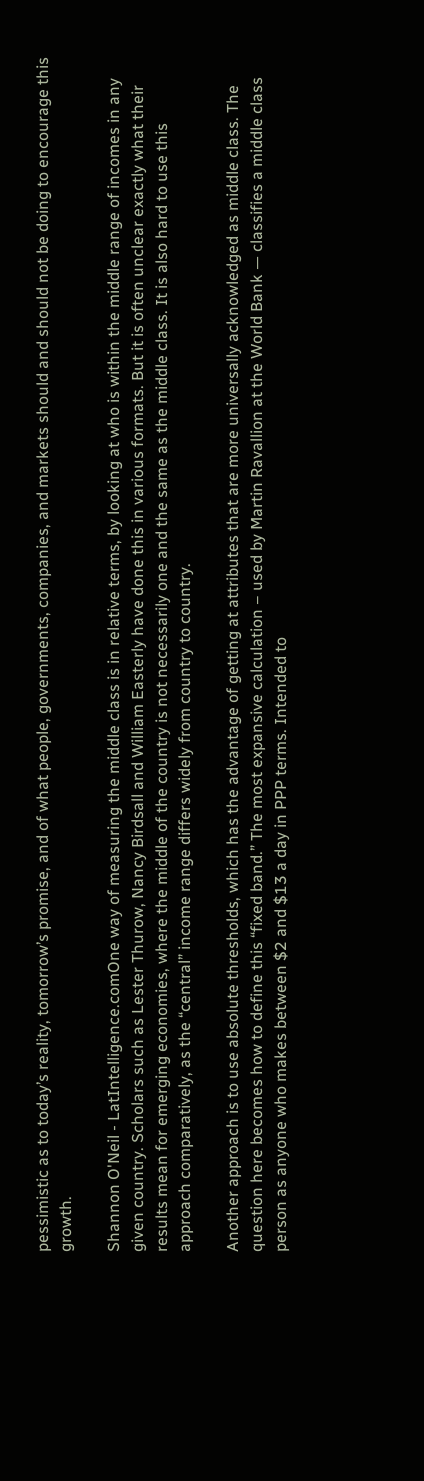pessimistic as to today’s reality, tomorrow’s promise, and of what people, governments, companies, and markets should and should not be doing to encourage this growth.

Shannon O'Neil - LatIntelligence.comOne way of measuring the middle class is in relative terms, by looking at who is within the middle range of incomes in any given country. Scholars such as Lester Thurow, Nancy Birdsall and William Easterly have done this in various formats. But it is often unclear exactly what their results mean for emerging economies, where the middle of the country is not necessarily one and the same as the middle class. It is also hard to use this approach comparatively, as the “central” income range differs widely from country to country.

Another approach is to use absolute thresholds, which has the advantage of getting at attributes that are more universally acknowledged as middle class. The question here becomes how to define this “fixed band.” The most expansive calculation – used by Martin Ravallion at the World Bank — classifies a middle class person as anyone who makes between $2 and $13 a day in PPP terms. Intended to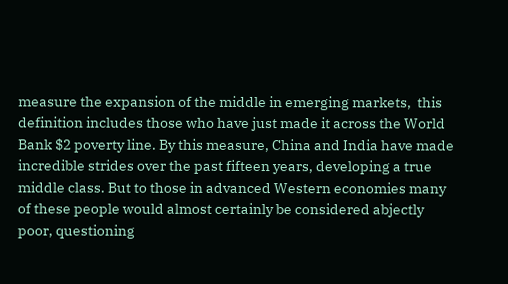measure the expansion of the middle in emerging markets,  this definition includes those who have just made it across the World Bank $2 poverty line. By this measure, China and India have made incredible strides over the past fifteen years, developing a true middle class. But to those in advanced Western economies many of these people would almost certainly be considered abjectly poor, questioning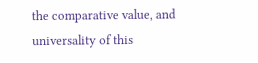the comparative value, and universality of this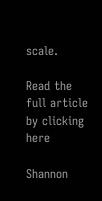scale.

Read the full article by clicking here

Shannon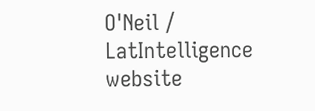O'Neil / LatIntelligence website